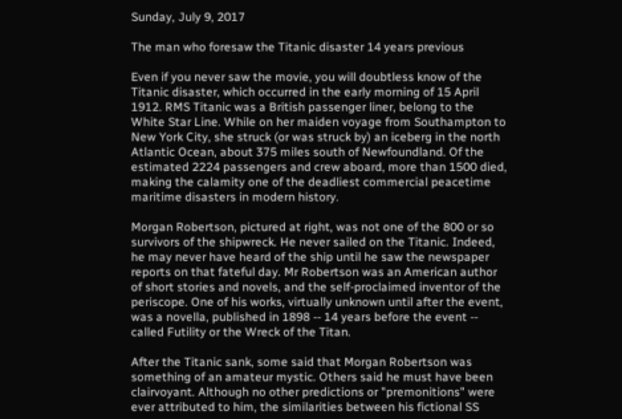Sunday, July 9, 2017

The man who foresaw the Titanic disaster 14 years previous

Even if you never saw the movie, you will doubtless know of the Titanic disaster, which occurred in the early morning of 15 April 1912. RMS Titanic was a British passenger liner, belong to the White Star Line. While on her maiden voyage from Southampton to New York City, she struck (or was struck by) an iceberg in the north Atlantic Ocean, about 375 miles south of Newfoundland. Of the estimated 2224 passengers and crew aboard, more than 1500 died, making the calamity one of the deadliest commercial peacetime maritime disasters in modern history.

Morgan Robertson, pictured at right, was not one of the 800 or so survivors of the shipwreck. He never sailed on the Titanic. Indeed, he may never have heard of the ship until he saw the newspaper reports on that fateful day. Mr Robertson was an American author of short stories and novels, and the self-proclaimed inventor of the periscope. One of his works, virtually unknown until after the event, was a novella, published in 1898 -- 14 years before the event -- called Futility or the Wreck of the Titan.

After the Titanic sank, some said that Morgan Robertson was something of an amateur mystic. Others said he must have been clairvoyant. Although no other predictions or "premonitions" were ever attributed to him, the similarities between his fictional SS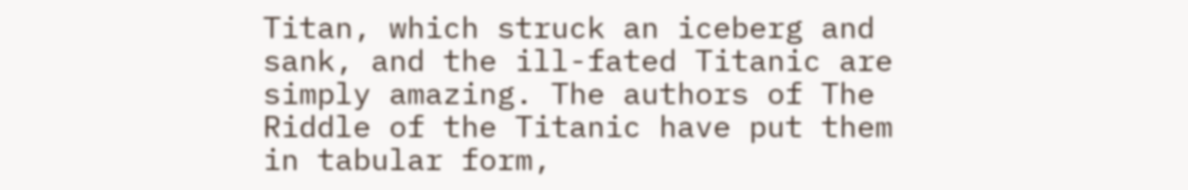Titan, which struck an iceberg and sank, and the ill-fated Titanic are simply amazing. The authors of The Riddle of the Titanic have put them in tabular form,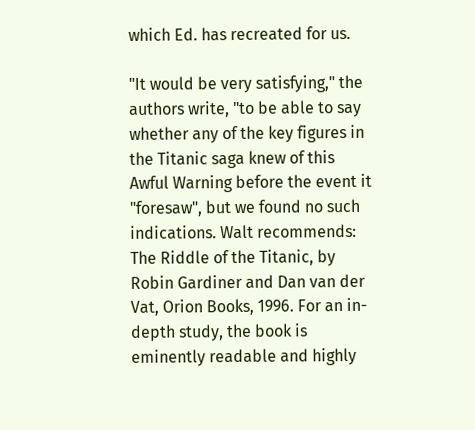which Ed. has recreated for us.

"It would be very satisfying," the authors write, "to be able to say whether any of the key figures in the Titanic saga knew of this Awful Warning before the event it "foresaw", but we found no such indications. Walt recommends: The Riddle of the Titanic, by Robin Gardiner and Dan van der Vat, Orion Books, 1996. For an in-depth study, the book is eminently readable and highly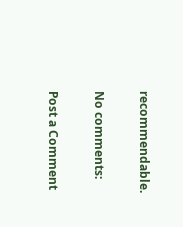recommendable.

No comments:

Post a Comment